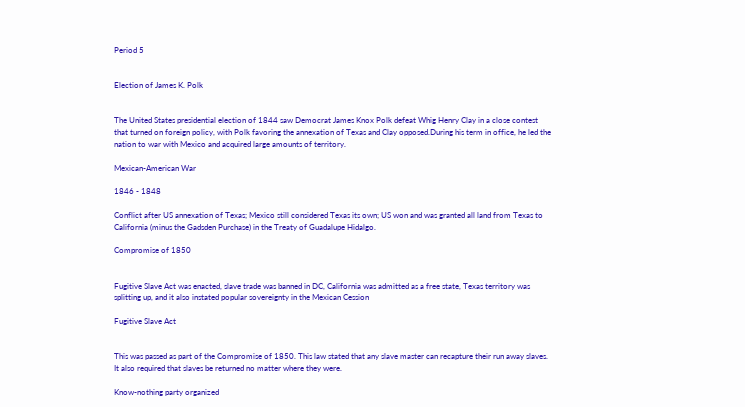Period 5


Election of James K. Polk


The United States presidential election of 1844 saw Democrat James Knox Polk defeat Whig Henry Clay in a close contest that turned on foreign policy, with Polk favoring the annexation of Texas and Clay opposed.During his term in office, he led the nation to war with Mexico and acquired large amounts of territory.

Mexican-American War

1846 - 1848

Conflict after US annexation of Texas; Mexico still considered Texas its own; US won and was granted all land from Texas to California (minus the Gadsden Purchase) in the Treaty of Guadalupe Hidalgo.

Compromise of 1850


Fugitive Slave Act was enacted, slave trade was banned in DC, California was admitted as a free state, Texas territory was splitting up, and it also instated popular sovereignty in the Mexican Cession

Fugitive Slave Act


This was passed as part of the Compromise of 1850. This law stated that any slave master can recapture their run away slaves. It also required that slaves be returned no matter where they were.

Know-nothing party organized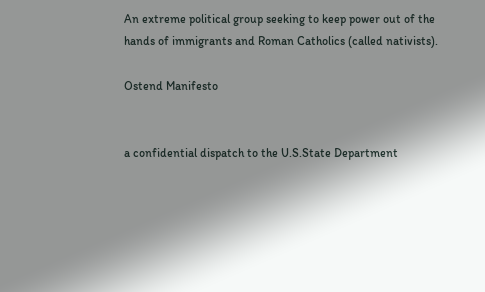An extreme political group seeking to keep power out of the hands of immigrants and Roman Catholics (called nativists).

Ostend Manifesto


a confidential dispatch to the U.S.State Department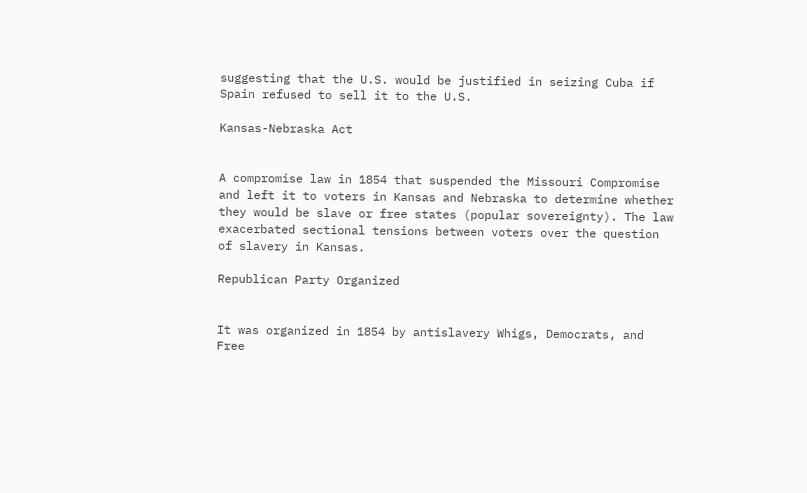suggesting that the U.S. would be justified in seizing Cuba if Spain refused to sell it to the U.S.

Kansas-Nebraska Act


A compromise law in 1854 that suspended the Missouri Compromise and left it to voters in Kansas and Nebraska to determine whether they would be slave or free states (popular sovereignty). The law exacerbated sectional tensions between voters over the question of slavery in Kansas.

Republican Party Organized


It was organized in 1854 by antislavery Whigs, Democrats, and Free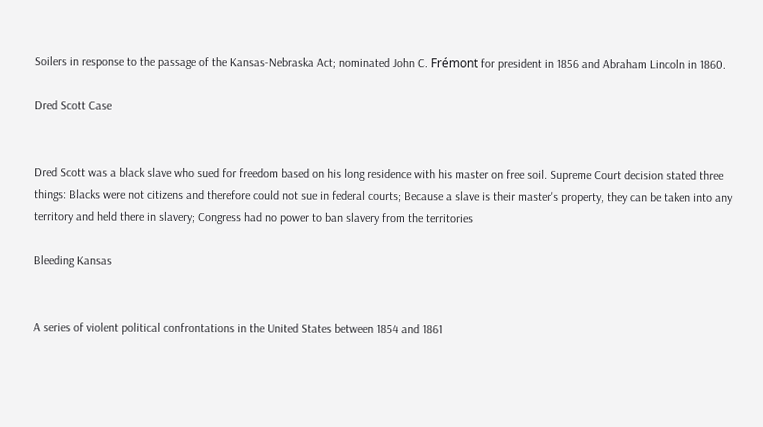Soilers in response to the passage of the Kansas-Nebraska Act; nominated John C. Frémont for president in 1856 and Abraham Lincoln in 1860.

Dred Scott Case


Dred Scott was a black slave who sued for freedom based on his long residence with his master on free soil. Supreme Court decision stated three things: Blacks were not citizens and therefore could not sue in federal courts; Because a slave is their master's property, they can be taken into any territory and held there in slavery; Congress had no power to ban slavery from the territories

Bleeding Kansas


A series of violent political confrontations in the United States between 1854 and 1861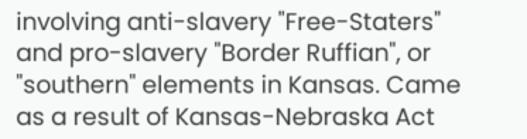involving anti-slavery "Free-Staters" and pro-slavery "Border Ruffian", or "southern" elements in Kansas. Came as a result of Kansas-Nebraska Act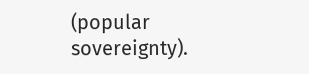(popular sovereignty).